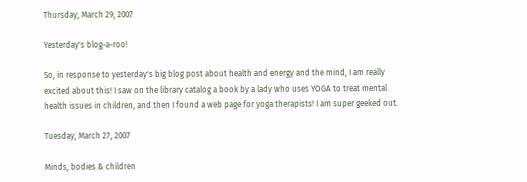Thursday, March 29, 2007

Yesterday's blog-a-roo!

So, in response to yesterday's big blog post about health and energy and the mind, I am really excited about this! I saw on the library catalog a book by a lady who uses YOGA to treat mental health issues in children, and then I found a web page for yoga therapists! I am super geeked out.

Tuesday, March 27, 2007

Minds, bodies & children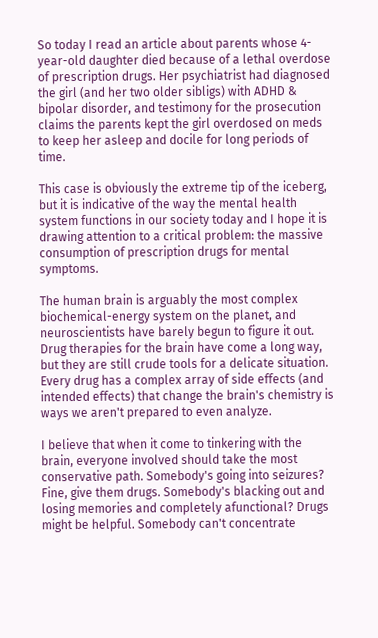So today I read an article about parents whose 4-year-old daughter died because of a lethal overdose of prescription drugs. Her psychiatrist had diagnosed the girl (and her two older sibligs) with ADHD & bipolar disorder, and testimony for the prosecution claims the parents kept the girl overdosed on meds to keep her asleep and docile for long periods of time.

This case is obviously the extreme tip of the iceberg, but it is indicative of the way the mental health system functions in our society today and I hope it is drawing attention to a critical problem: the massive consumption of prescription drugs for mental symptoms.

The human brain is arguably the most complex biochemical-energy system on the planet, and neuroscientists have barely begun to figure it out. Drug therapies for the brain have come a long way, but they are still crude tools for a delicate situation. Every drug has a complex array of side effects (and intended effects) that change the brain's chemistry is ways we aren't prepared to even analyze.

I believe that when it come to tinkering with the brain, everyone involved should take the most conservative path. Somebody's going into seizures? Fine, give them drugs. Somebody's blacking out and losing memories and completely afunctional? Drugs might be helpful. Somebody can't concentrate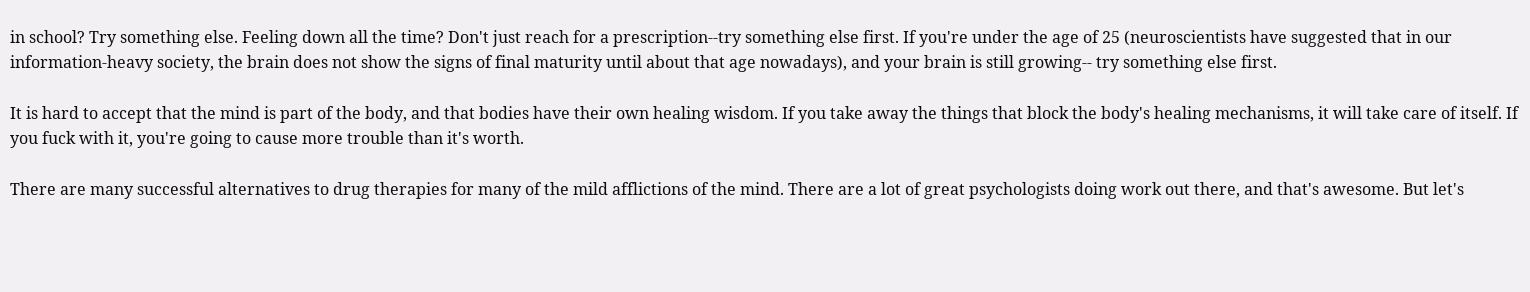in school? Try something else. Feeling down all the time? Don't just reach for a prescription--try something else first. If you're under the age of 25 (neuroscientists have suggested that in our information-heavy society, the brain does not show the signs of final maturity until about that age nowadays), and your brain is still growing-- try something else first.

It is hard to accept that the mind is part of the body, and that bodies have their own healing wisdom. If you take away the things that block the body's healing mechanisms, it will take care of itself. If you fuck with it, you're going to cause more trouble than it's worth.

There are many successful alternatives to drug therapies for many of the mild afflictions of the mind. There are a lot of great psychologists doing work out there, and that's awesome. But let's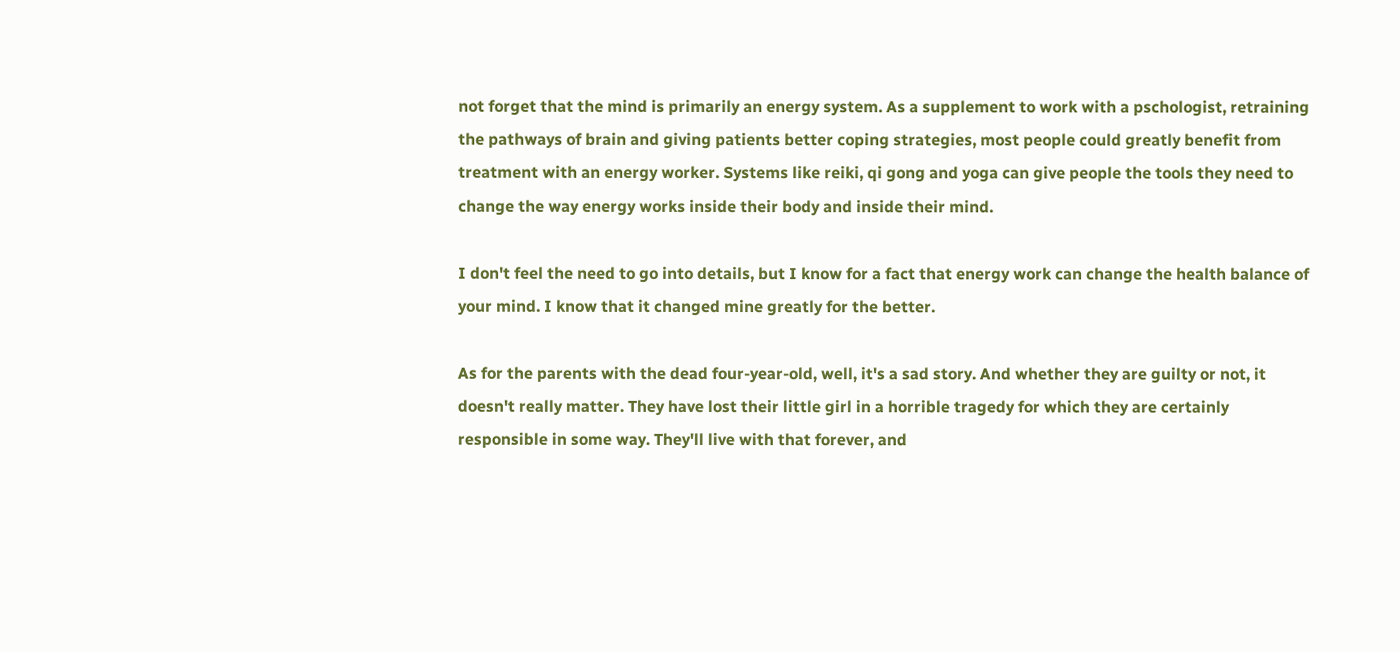not forget that the mind is primarily an energy system. As a supplement to work with a pschologist, retraining the pathways of brain and giving patients better coping strategies, most people could greatly benefit from treatment with an energy worker. Systems like reiki, qi gong and yoga can give people the tools they need to change the way energy works inside their body and inside their mind.

I don't feel the need to go into details, but I know for a fact that energy work can change the health balance of your mind. I know that it changed mine greatly for the better.

As for the parents with the dead four-year-old, well, it's a sad story. And whether they are guilty or not, it doesn't really matter. They have lost their little girl in a horrible tragedy for which they are certainly responsible in some way. They'll live with that forever, and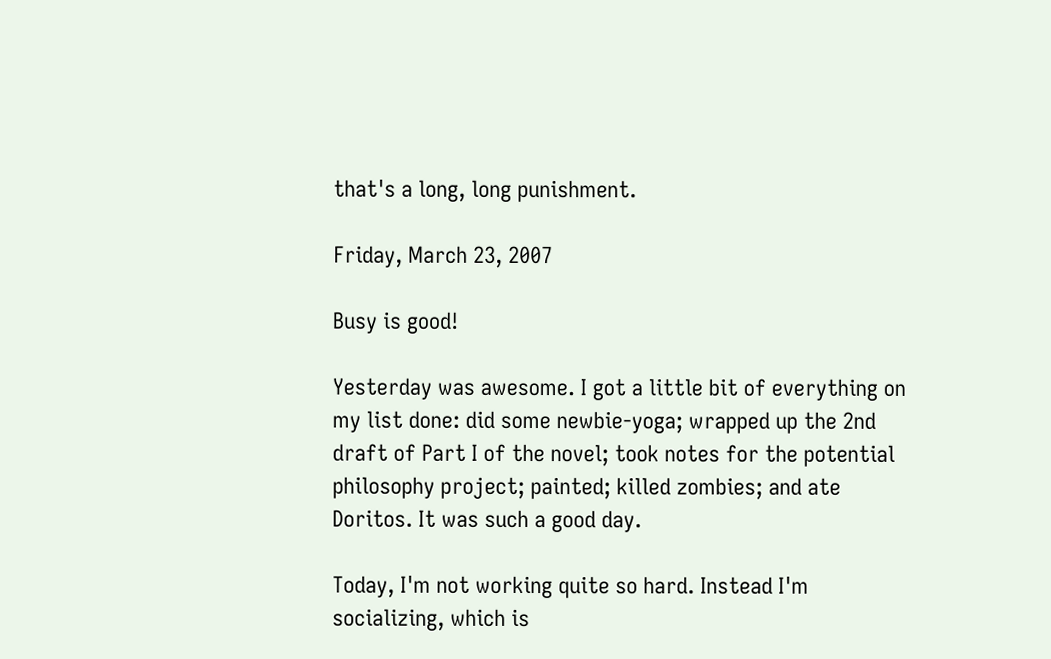that's a long, long punishment.

Friday, March 23, 2007

Busy is good!

Yesterday was awesome. I got a little bit of everything on my list done: did some newbie-yoga; wrapped up the 2nd draft of Part I of the novel; took notes for the potential philosophy project; painted; killed zombies; and ate Doritos. It was such a good day.

Today, I'm not working quite so hard. Instead I'm socializing, which is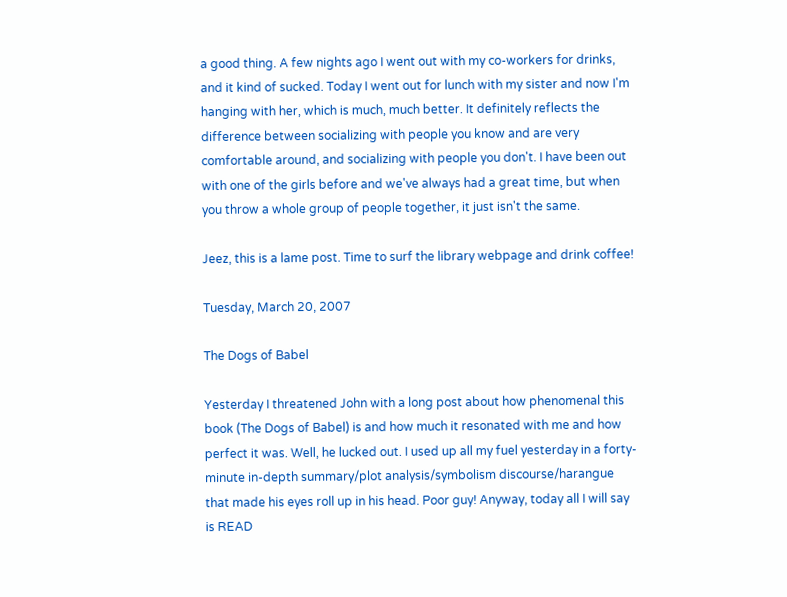a good thing. A few nights ago I went out with my co-workers for drinks, and it kind of sucked. Today I went out for lunch with my sister and now I'm hanging with her, which is much, much better. It definitely reflects the difference between socializing with people you know and are very comfortable around, and socializing with people you don't. I have been out with one of the girls before and we've always had a great time, but when you throw a whole group of people together, it just isn't the same.

Jeez, this is a lame post. Time to surf the library webpage and drink coffee!

Tuesday, March 20, 2007

The Dogs of Babel

Yesterday I threatened John with a long post about how phenomenal this book (The Dogs of Babel) is and how much it resonated with me and how perfect it was. Well, he lucked out. I used up all my fuel yesterday in a forty-minute in-depth summary/plot analysis/symbolism discourse/harangue that made his eyes roll up in his head. Poor guy! Anyway, today all I will say is READ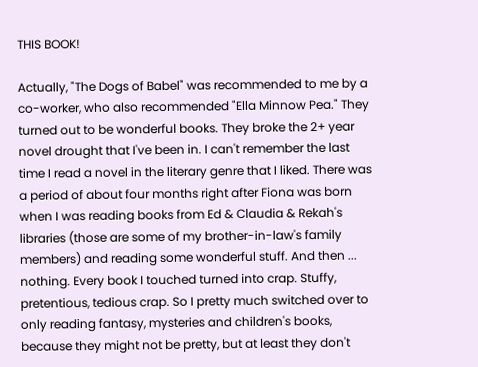THIS BOOK!

Actually, "The Dogs of Babel" was recommended to me by a co-worker, who also recommended "Ella Minnow Pea." They turned out to be wonderful books. They broke the 2+ year novel drought that I've been in. I can't remember the last time I read a novel in the literary genre that I liked. There was a period of about four months right after Fiona was born when I was reading books from Ed & Claudia & Rekah's libraries (those are some of my brother-in-law's family members) and reading some wonderful stuff. And then ... nothing. Every book I touched turned into crap. Stuffy, pretentious, tedious crap. So I pretty much switched over to only reading fantasy, mysteries and children's books, because they might not be pretty, but at least they don't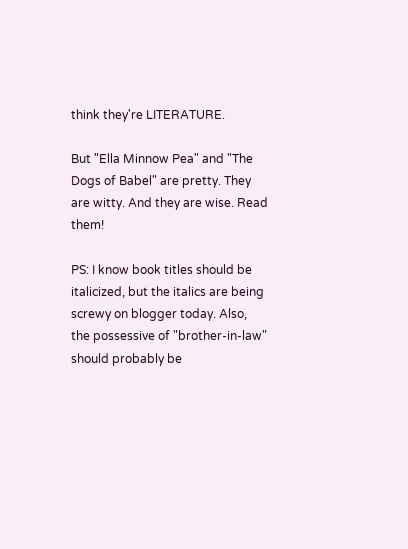think they're LITERATURE.

But "Ella Minnow Pea" and "The Dogs of Babel" are pretty. They are witty. And they are wise. Read them!

PS: I know book titles should be italicized, but the italics are being screwy on blogger today. Also, the possessive of "brother-in-law" should probably be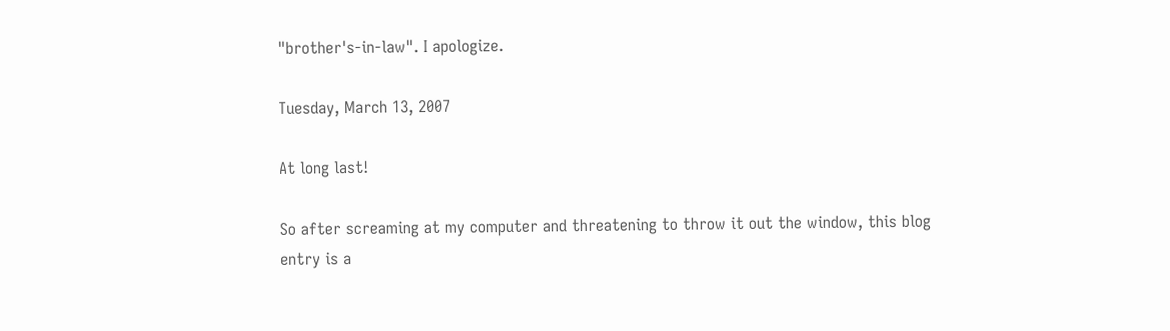"brother's-in-law". I apologize.

Tuesday, March 13, 2007

At long last!

So after screaming at my computer and threatening to throw it out the window, this blog entry is a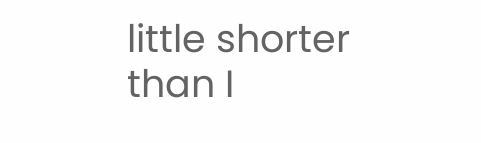little shorter than I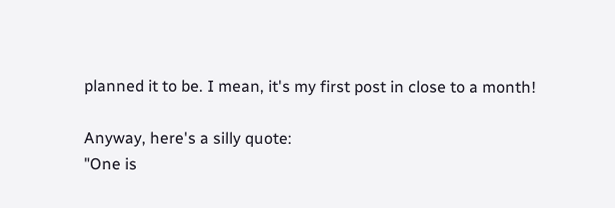planned it to be. I mean, it's my first post in close to a month!

Anyway, here's a silly quote:
"One is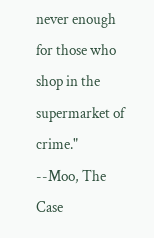never enough for those who shop in the supermarket of crime."
--Moo, The Case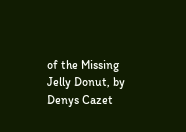of the Missing Jelly Donut, by Denys Cazet